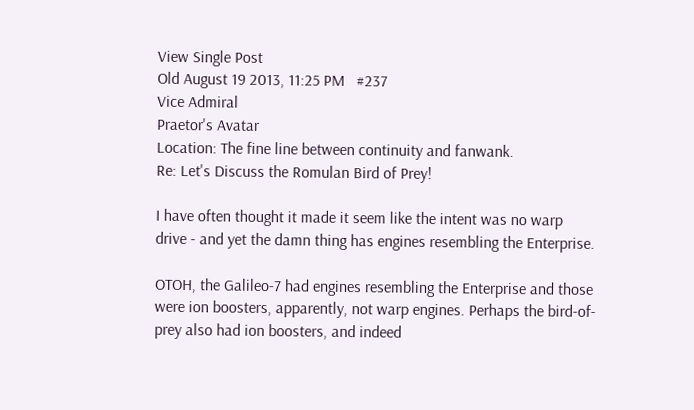View Single Post
Old August 19 2013, 11:25 PM   #237
Vice Admiral
Praetor's Avatar
Location: The fine line between continuity and fanwank.
Re: Let's Discuss the Romulan Bird of Prey!

I have often thought it made it seem like the intent was no warp drive - and yet the damn thing has engines resembling the Enterprise.

OTOH, the Galileo-7 had engines resembling the Enterprise and those were ion boosters, apparently, not warp engines. Perhaps the bird-of-prey also had ion boosters, and indeed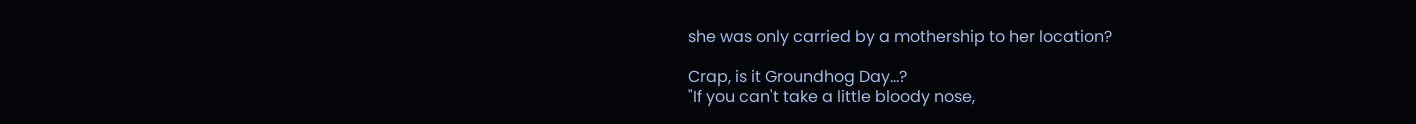she was only carried by a mothership to her location?

Crap, is it Groundhog Day...?
"If you can't take a little bloody nose,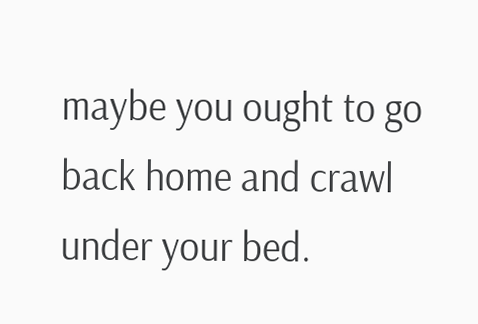maybe you ought to go back home and crawl under your bed.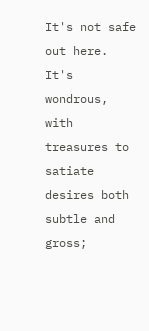It's not safe out here. It's wondrous, with treasures to satiate desires both subtle and gross;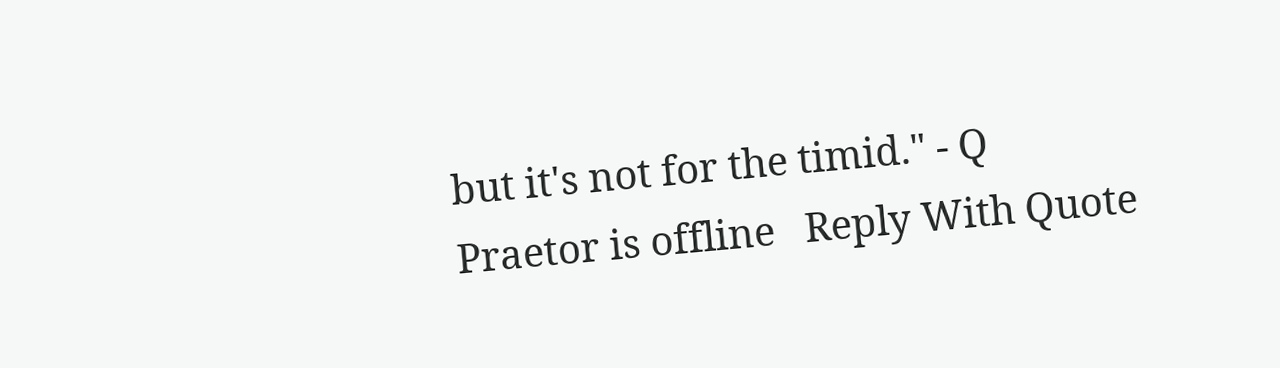but it's not for the timid." - Q
Praetor is offline   Reply With Quote